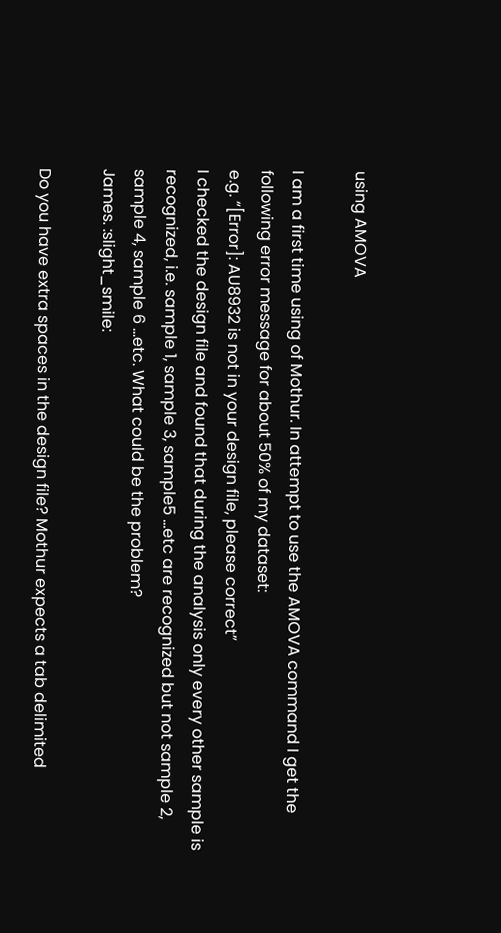using AMOVA

I am a first time using of Mothur. In attempt to use the AMOVA command I get the following error message for about 50% of my dataset:
e.g. “[Error]: AU8932 is not in your design file, please correct”
I checked the design file and found that during the analysis only every other sample is recognized, i.e. sample 1, sample 3, sample5 …etc are recognized but not sample 2, sample 4, sample 6 …etc. What could be the problem?
James. :slight_smile:

Do you have extra spaces in the design file? Mothur expects a tab delimited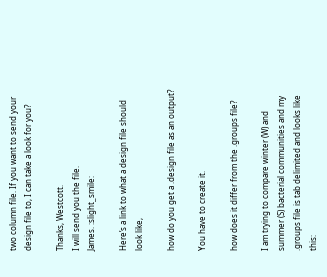two column file. If you want to send your design file to, I can take a look for you?

Thanks, Westcott.
I will send you the file.
James. :slight_smile:

Here’s a link to what a design file should look like,

how do you get a .design file as an output?

You have to create it.

how does it differ from the .groups file?

I am trying to compare winter (W) and summer (S) bacterial communities and my .groups file is tab delimited and looks like this: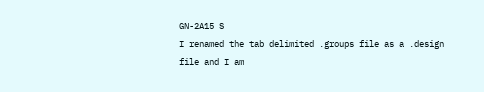GN-2A15 S
I renamed the tab delimited .groups file as a .design file and I am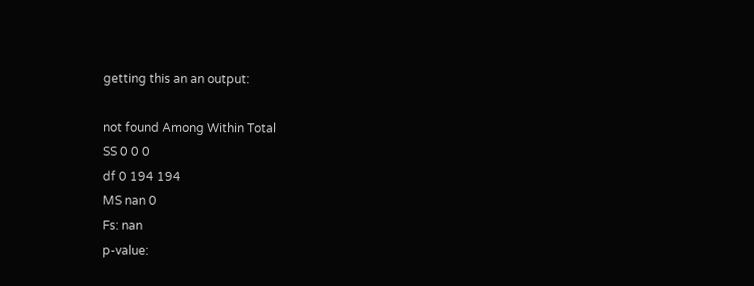getting this an an output:

not found Among Within Total
SS 0 0 0
df 0 194 194
MS nan 0
Fs: nan
p-value: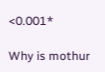<0.001*

Why is mothur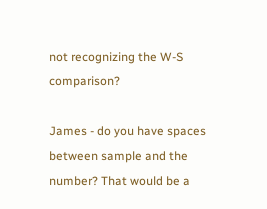not recognizing the W-S comparison?

James - do you have spaces between sample and the number? That would be a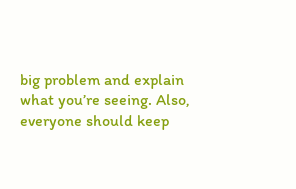big problem and explain what you’re seeing. Also, everyone should keep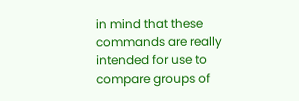in mind that these commands are really intended for use to compare groups of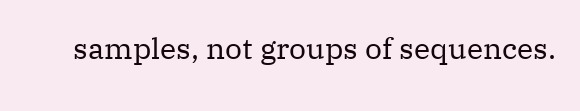samples, not groups of sequences.